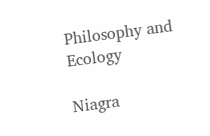Philosophy and Ecology

Niagra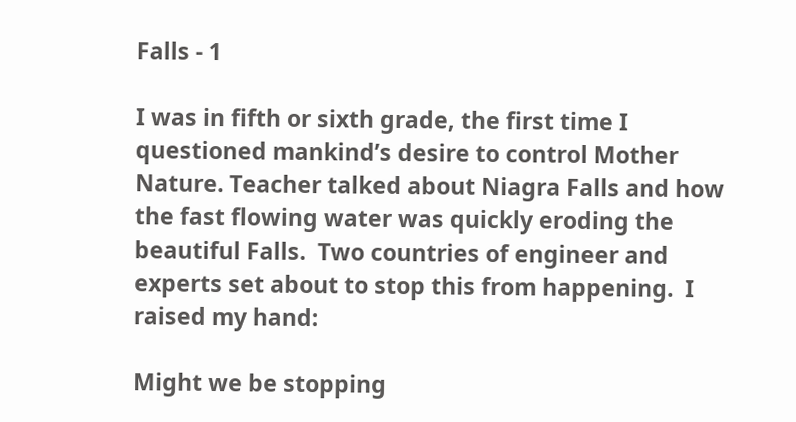Falls - 1

I was in fifth or sixth grade, the first time I questioned mankind’s desire to control Mother Nature. Teacher talked about Niagra Falls and how the fast flowing water was quickly eroding the beautiful Falls.  Two countries of engineer and experts set about to stop this from happening.  I raised my hand:

Might we be stopping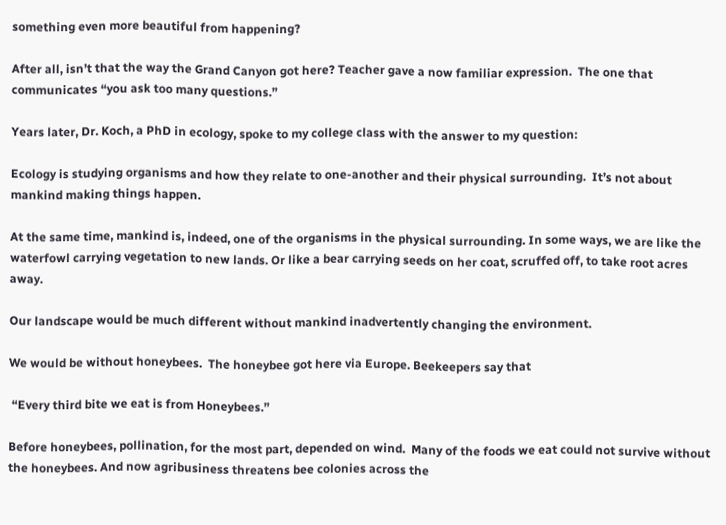something even more beautiful from happening?

After all, isn’t that the way the Grand Canyon got here? Teacher gave a now familiar expression.  The one that communicates “you ask too many questions.”

Years later, Dr. Koch, a PhD in ecology, spoke to my college class with the answer to my question:

Ecology is studying organisms and how they relate to one-another and their physical surrounding.  It’s not about mankind making things happen.

At the same time, mankind is, indeed, one of the organisms in the physical surrounding. In some ways, we are like the waterfowl carrying vegetation to new lands. Or like a bear carrying seeds on her coat, scruffed off, to take root acres away.

Our landscape would be much different without mankind inadvertently changing the environment.

We would be without honeybees.  The honeybee got here via Europe. Beekeepers say that

 “Every third bite we eat is from Honeybees.”

Before honeybees, pollination, for the most part, depended on wind.  Many of the foods we eat could not survive without the honeybees. And now agribusiness threatens bee colonies across the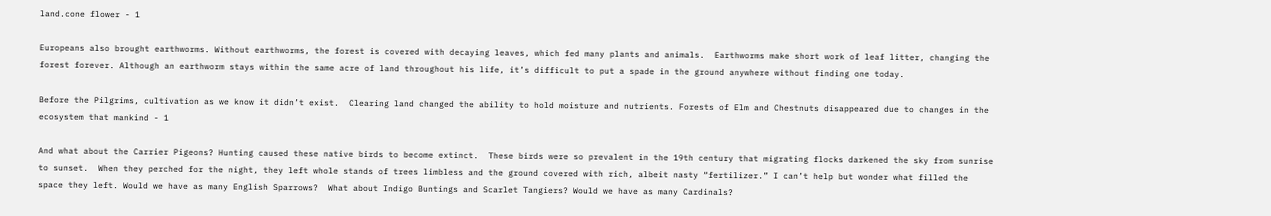land.cone flower - 1

Europeans also brought earthworms. Without earthworms, the forest is covered with decaying leaves, which fed many plants and animals.  Earthworms make short work of leaf litter, changing the forest forever. Although an earthworm stays within the same acre of land throughout his life, it’s difficult to put a spade in the ground anywhere without finding one today.

Before the Pilgrims, cultivation as we know it didn’t exist.  Clearing land changed the ability to hold moisture and nutrients. Forests of Elm and Chestnuts disappeared due to changes in the ecosystem that mankind - 1

And what about the Carrier Pigeons? Hunting caused these native birds to become extinct.  These birds were so prevalent in the 19th century that migrating flocks darkened the sky from sunrise to sunset.  When they perched for the night, they left whole stands of trees limbless and the ground covered with rich, albeit nasty “fertilizer.” I can’t help but wonder what filled the space they left. Would we have as many English Sparrows?  What about Indigo Buntings and Scarlet Tangiers? Would we have as many Cardinals?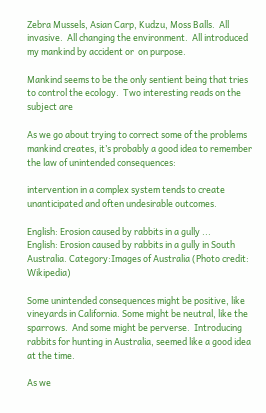Zebra Mussels, Asian Carp, Kudzu, Moss Balls.  All invasive.  All changing the environment.  All introduced my mankind by accident or  on purpose.

Mankind seems to be the only sentient being that tries to control the ecology.  Two interesting reads on the subject are

As we go about trying to correct some of the problems mankind creates, it’s probably a good idea to remember the law of unintended consequences:

intervention in a complex system tends to create unanticipated and often undesirable outcomes.

English: Erosion caused by rabbits in a gully ...
English: Erosion caused by rabbits in a gully in South Australia. Category:Images of Australia (Photo credit: Wikipedia)

Some unintended consequences might be positive, like vineyards in California. Some might be neutral, like the sparrows.  And some might be perverse.  Introducing rabbits for hunting in Australia, seemed like a good idea at the time.

As we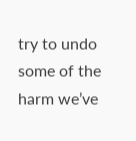try to undo some of the harm we’ve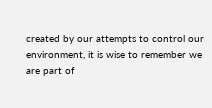created by our attempts to control our environment, it is wise to remember we are part of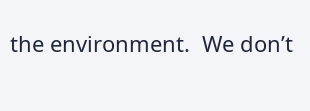the environment.  We don’t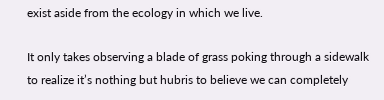exist aside from the ecology in which we live.

It only takes observing a blade of grass poking through a sidewalk to realize it’s nothing but hubris to believe we can completely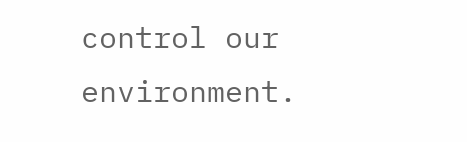control our environment.